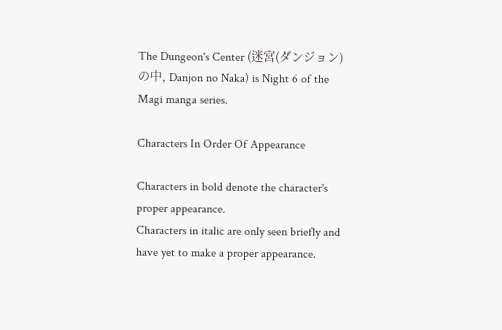The Dungeon's Center (迷宮(ダンジョン)の中, Danjon no Naka) is Night 6 of the Magi manga series.

Characters In Order Of Appearance

Characters in bold denote the character's proper appearance.
Characters in italic are only seen briefly and have yet to make a proper appearance.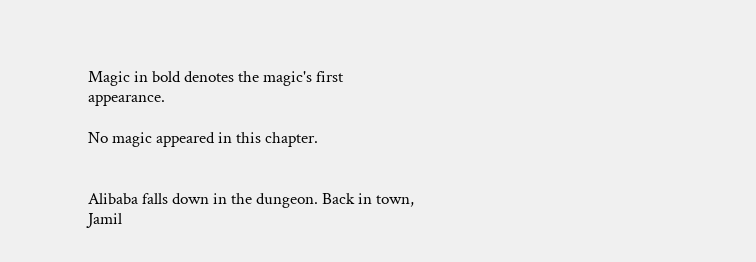Magic in bold denotes the magic's first appearance.

No magic appeared in this chapter.


Alibaba falls down in the dungeon. Back in town, Jamil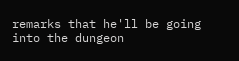remarks that he'll be going into the dungeon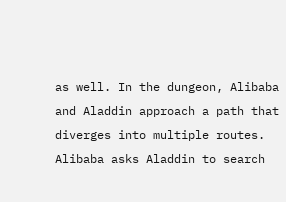as well. In the dungeon, Alibaba and Aladdin approach a path that diverges into multiple routes. Alibaba asks Aladdin to search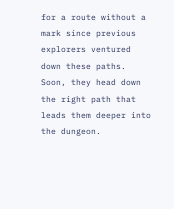for a route without a mark since previous explorers ventured down these paths. Soon, they head down the right path that leads them deeper into the dungeon.